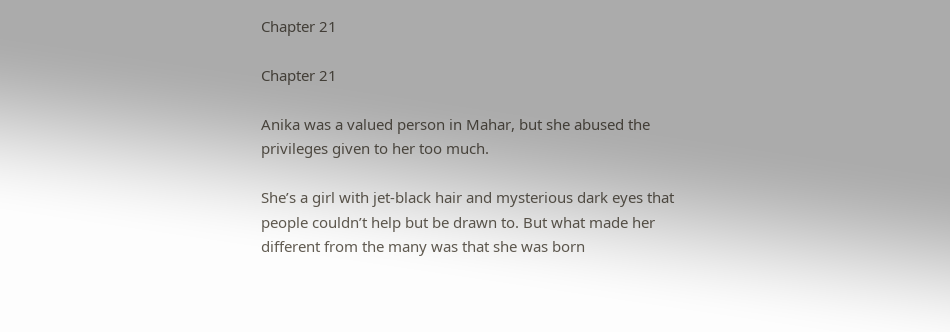Chapter 21

Chapter 21

Anika was a valued person in Mahar, but she abused the privileges given to her too much.

She’s a girl with jet-black hair and mysterious dark eyes that people couldn’t help but be drawn to. But what made her different from the many was that she was born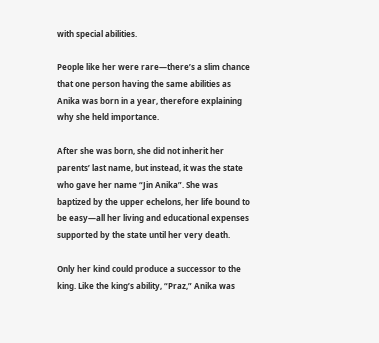with special abilities.

People like her were rare—there’s a slim chance that one person having the same abilities as Anika was born in a year, therefore explaining why she held importance.

After she was born, she did not inherit her parents’ last name, but instead, it was the state who gave her name “Jin Anika”. She was baptized by the upper echelons, her life bound to be easy—all her living and educational expenses supported by the state until her very death.

Only her kind could produce a successor to the king. Like the king’s ability, “Praz,” Anika was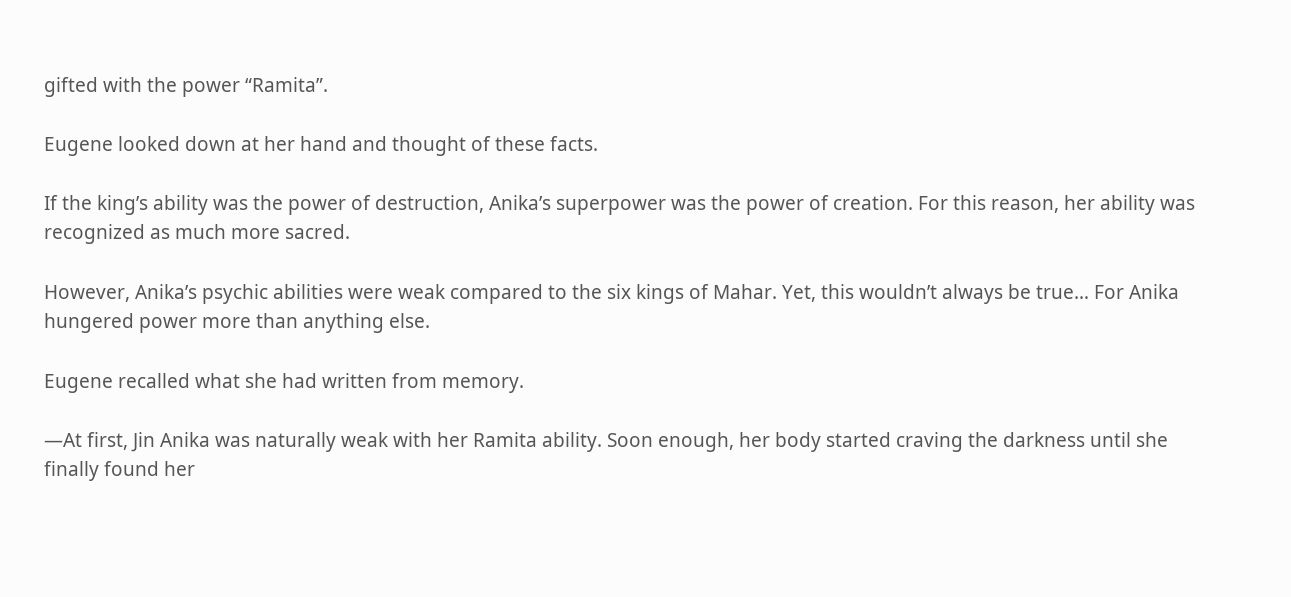gifted with the power “Ramita”.

Eugene looked down at her hand and thought of these facts.

If the king’s ability was the power of destruction, Anika’s superpower was the power of creation. For this reason, her ability was recognized as much more sacred.

However, Anika’s psychic abilities were weak compared to the six kings of Mahar. Yet, this wouldn’t always be true… For Anika hungered power more than anything else.

Eugene recalled what she had written from memory.

—At first, Jin Anika was naturally weak with her Ramita ability. Soon enough, her body started craving the darkness until she finally found her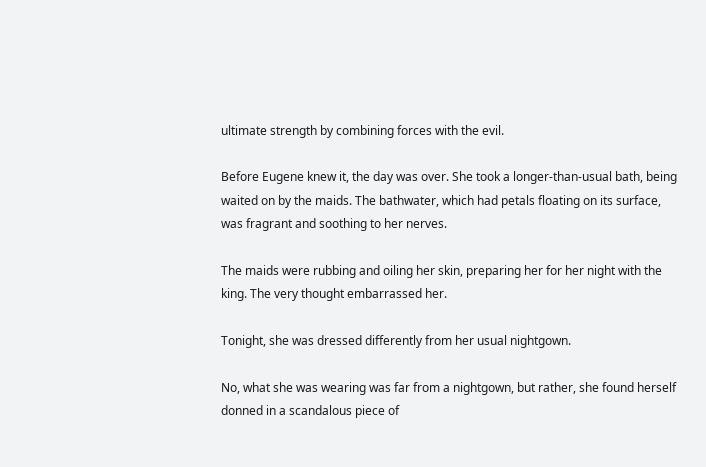ultimate strength by combining forces with the evil.

Before Eugene knew it, the day was over. She took a longer-than-usual bath, being waited on by the maids. The bathwater, which had petals floating on its surface, was fragrant and soothing to her nerves.

The maids were rubbing and oiling her skin, preparing her for her night with the king. The very thought embarrassed her.

Tonight, she was dressed differently from her usual nightgown.

No, what she was wearing was far from a nightgown, but rather, she found herself donned in a scandalous piece of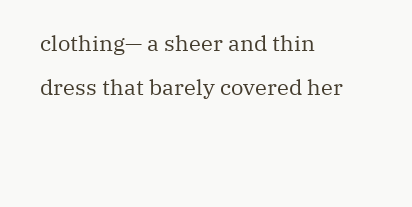clothing— a sheer and thin dress that barely covered her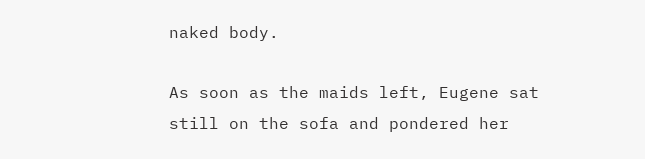naked body.

As soon as the maids left, Eugene sat still on the sofa and pondered her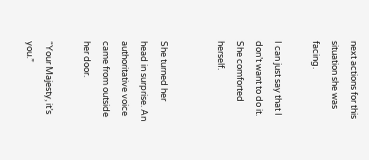next actions for this situation she was facing.

I can just say that I don’t want to do it. She comforted herself.


She turned her head in surprise. An authoritative voice came from outside her door.

“Your Majesty, it’s you.”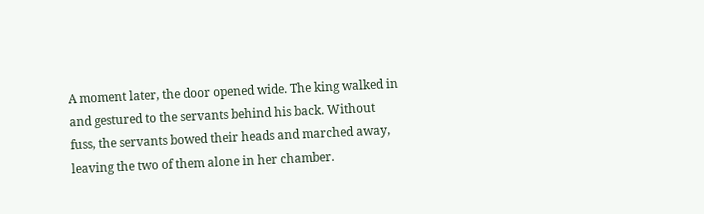A moment later, the door opened wide. The king walked in and gestured to the servants behind his back. Without fuss, the servants bowed their heads and marched away, leaving the two of them alone in her chamber.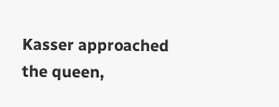Kasser approached the queen,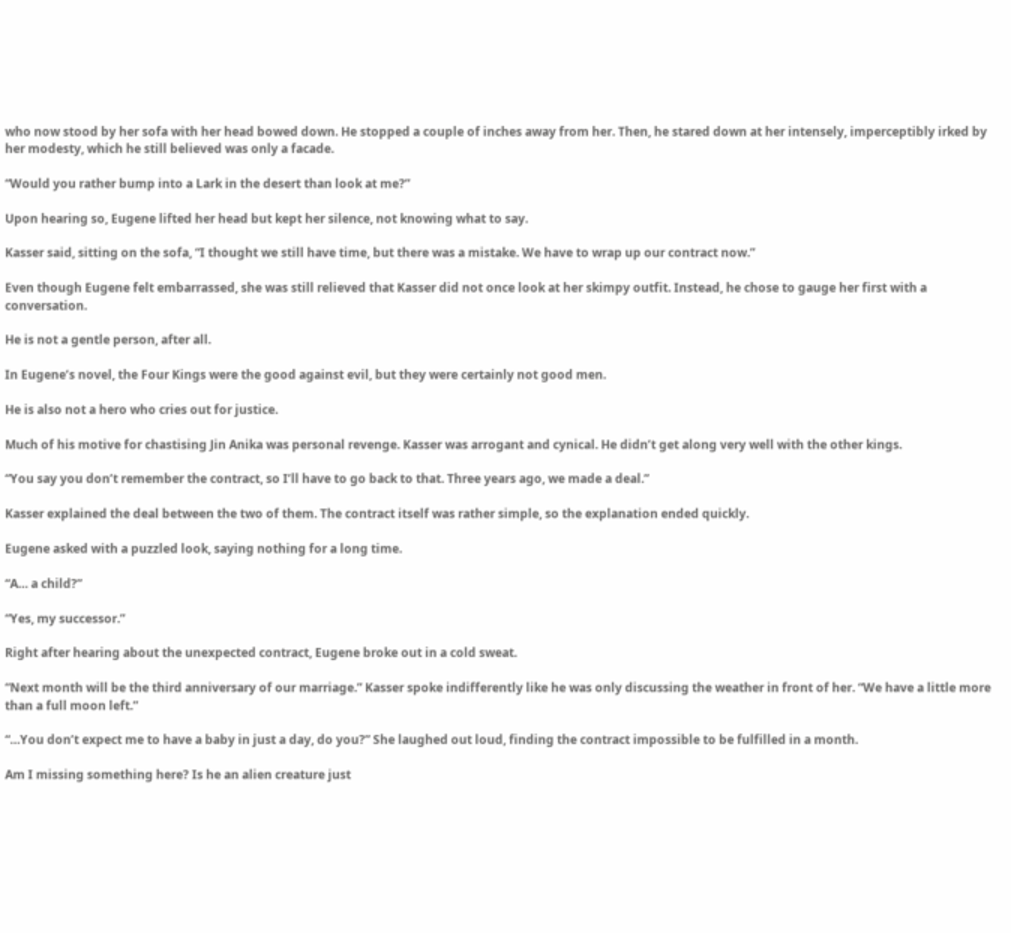who now stood by her sofa with her head bowed down. He stopped a couple of inches away from her. Then, he stared down at her intensely, imperceptibly irked by her modesty, which he still believed was only a facade.

“Would you rather bump into a Lark in the desert than look at me?”

Upon hearing so, Eugene lifted her head but kept her silence, not knowing what to say.

Kasser said, sitting on the sofa, “I thought we still have time, but there was a mistake. We have to wrap up our contract now.”

Even though Eugene felt embarrassed, she was still relieved that Kasser did not once look at her skimpy outfit. Instead, he chose to gauge her first with a conversation.

He is not a gentle person, after all.

In Eugene’s novel, the Four Kings were the good against evil, but they were certainly not good men.

He is also not a hero who cries out for justice.

Much of his motive for chastising Jin Anika was personal revenge. Kasser was arrogant and cynical. He didn’t get along very well with the other kings.

“You say you don’t remember the contract, so I’ll have to go back to that. Three years ago, we made a deal.”

Kasser explained the deal between the two of them. The contract itself was rather simple, so the explanation ended quickly.

Eugene asked with a puzzled look, saying nothing for a long time.

“A… a child?”

“Yes, my successor.”

Right after hearing about the unexpected contract, Eugene broke out in a cold sweat.

“Next month will be the third anniversary of our marriage.” Kasser spoke indifferently like he was only discussing the weather in front of her. “We have a little more than a full moon left.”

“…You don’t expect me to have a baby in just a day, do you?” She laughed out loud, finding the contract impossible to be fulfilled in a month.

Am I missing something here? Is he an alien creature just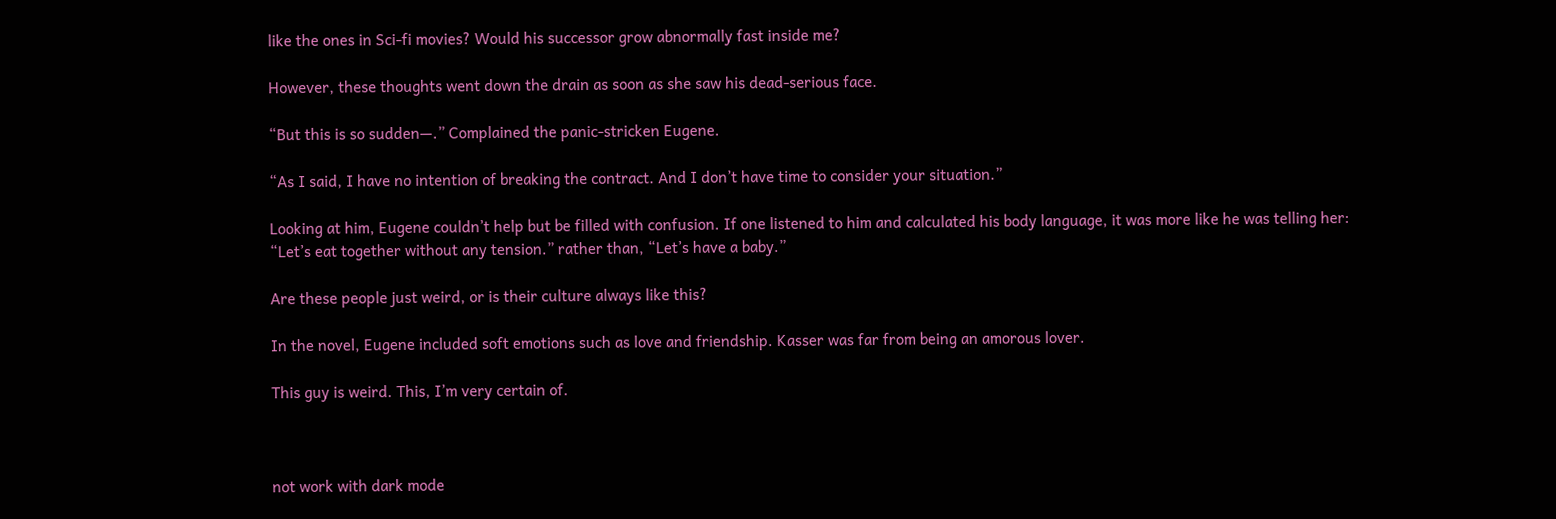like the ones in Sci-fi movies? Would his successor grow abnormally fast inside me?

However, these thoughts went down the drain as soon as she saw his dead-serious face.

“But this is so sudden—.” Complained the panic-stricken Eugene.

“As I said, I have no intention of breaking the contract. And I don’t have time to consider your situation.”

Looking at him, Eugene couldn’t help but be filled with confusion. If one listened to him and calculated his body language, it was more like he was telling her: “Let’s eat together without any tension.” rather than, “Let’s have a baby.”

Are these people just weird, or is their culture always like this?

In the novel, Eugene included soft emotions such as love and friendship. Kasser was far from being an amorous lover.

This guy is weird. This, I’m very certain of.



not work with dark mode